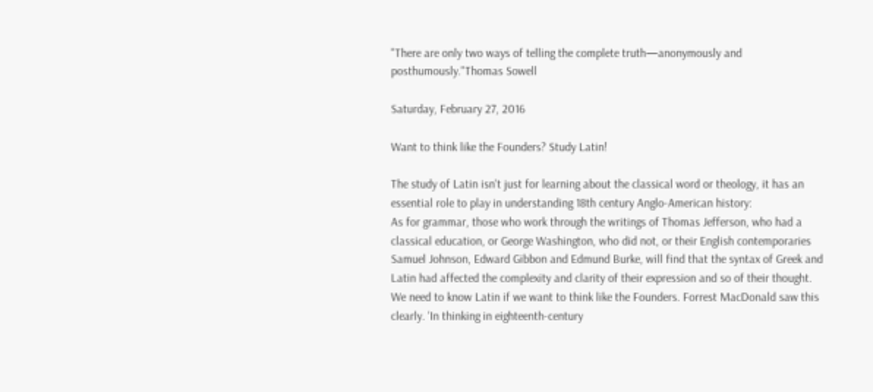"There are only two ways of telling the complete truth—anonymously and posthumously."Thomas Sowell

Saturday, February 27, 2016

Want to think like the Founders? Study Latin!

The study of Latin isn't just for learning about the classical word or theology, it has an essential role to play in understanding 18th century Anglo-American history:
As for grammar, those who work through the writings of Thomas Jefferson, who had a classical education, or George Washington, who did not, or their English contemporaries Samuel Johnson, Edward Gibbon and Edmund Burke, will find that the syntax of Greek and Latin had affected the complexity and clarity of their expression and so of their thought. We need to know Latin if we want to think like the Founders. Forrest MacDonald saw this clearly. 'In thinking in eighteenth-century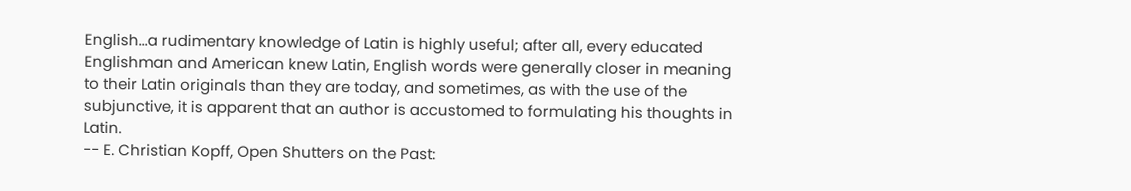English...a rudimentary knowledge of Latin is highly useful; after all, every educated Englishman and American knew Latin, English words were generally closer in meaning to their Latin originals than they are today, and sometimes, as with the use of the subjunctive, it is apparent that an author is accustomed to formulating his thoughts in Latin.
-- E. Christian Kopff, Open Shutters on the Past: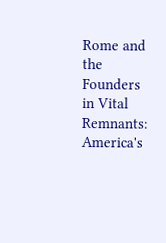Rome and the Founders in Vital Remnants: America's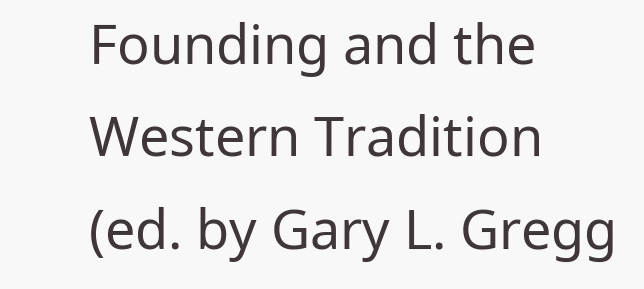Founding and the Western Tradition (ed. by Gary L. Gregg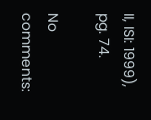II, ISI: 1999), pg. 74.

No comments: